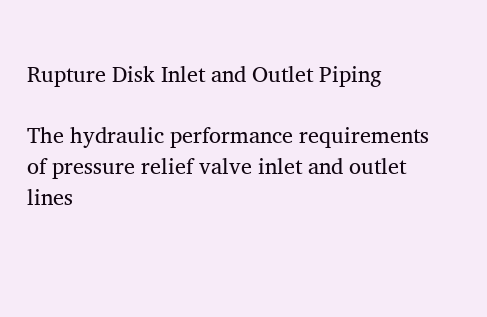Rupture Disk Inlet and Outlet Piping

The hydraulic performance requirements of pressure relief valve inlet and outlet lines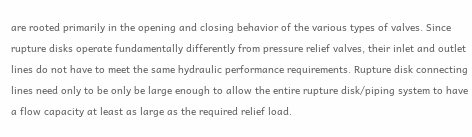are rooted primarily in the opening and closing behavior of the various types of valves. Since rupture disks operate fundamentally differently from pressure relief valves, their inlet and outlet lines do not have to meet the same hydraulic performance requirements. Rupture disk connecting lines need only to be only be large enough to allow the entire rupture disk/piping system to have a flow capacity at least as large as the required relief load.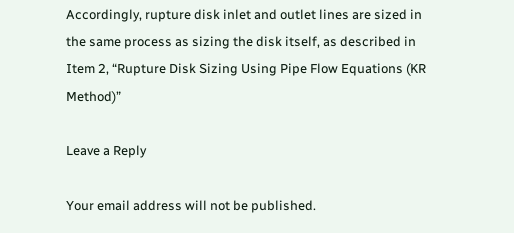Accordingly, rupture disk inlet and outlet lines are sized in the same process as sizing the disk itself, as described in Item 2, “Rupture Disk Sizing Using Pipe Flow Equations (KR Method)”

Leave a Reply

Your email address will not be published.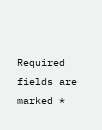Required fields are marked *